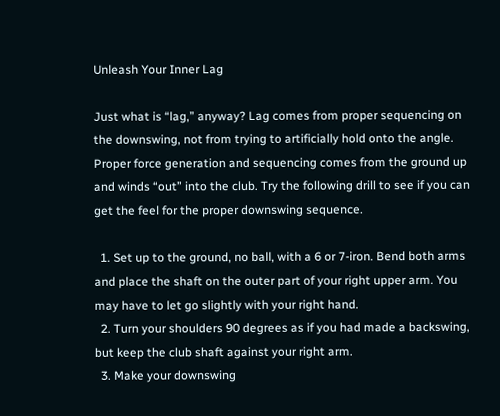Unleash Your Inner Lag

Just what is “lag,” anyway? Lag comes from proper sequencing on the downswing, not from trying to artificially hold onto the angle. Proper force generation and sequencing comes from the ground up and winds “out” into the club. Try the following drill to see if you can get the feel for the proper downswing sequence.

  1. Set up to the ground, no ball, with a 6 or 7-iron. Bend both arms and place the shaft on the outer part of your right upper arm. You may have to let go slightly with your right hand.
  2. Turn your shoulders 90 degrees as if you had made a backswing, but keep the club shaft against your right arm.
  3. Make your downswing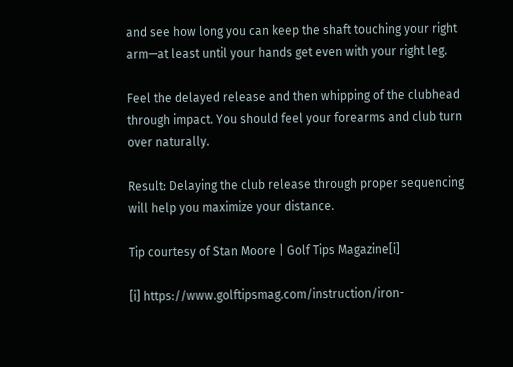and see how long you can keep the shaft touching your right arm—at least until your hands get even with your right leg.

Feel the delayed release and then whipping of the clubhead through impact. You should feel your forearms and club turn over naturally.

Result: Delaying the club release through proper sequencing will help you maximize your distance.

Tip courtesy of Stan Moore | Golf Tips Magazine[i]

[i] https://www.golftipsmag.com/instruction/iron-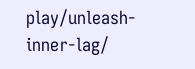play/unleash-inner-lag/